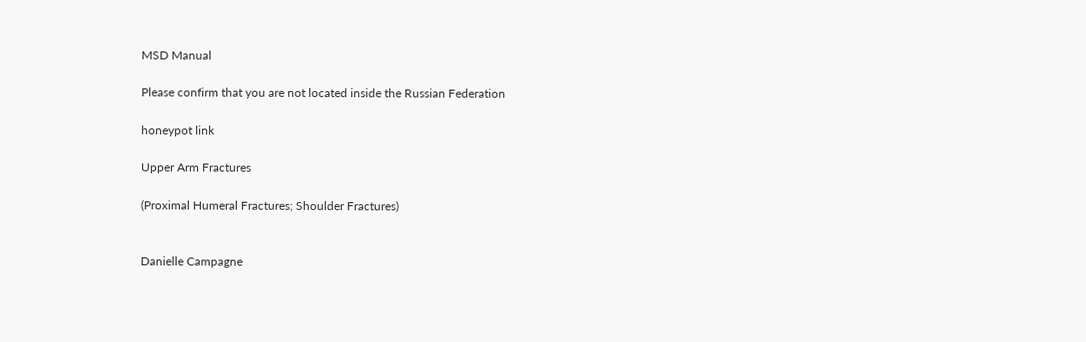MSD Manual

Please confirm that you are not located inside the Russian Federation

honeypot link

Upper Arm Fractures

(Proximal Humeral Fractures; Shoulder Fractures)


Danielle Campagne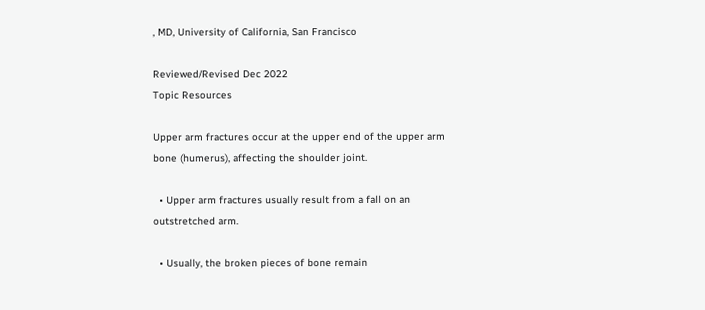, MD, University of California, San Francisco

Reviewed/Revised Dec 2022
Topic Resources

Upper arm fractures occur at the upper end of the upper arm bone (humerus), affecting the shoulder joint.

  • Upper arm fractures usually result from a fall on an outstretched arm.

  • Usually, the broken pieces of bone remain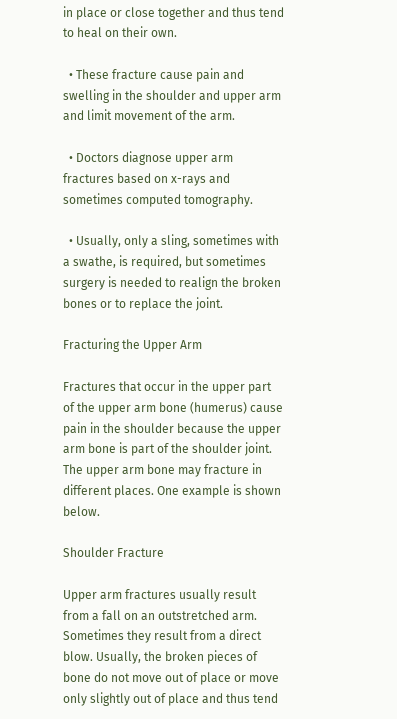in place or close together and thus tend to heal on their own.

  • These fracture cause pain and swelling in the shoulder and upper arm and limit movement of the arm.

  • Doctors diagnose upper arm fractures based on x-rays and sometimes computed tomography.

  • Usually, only a sling, sometimes with a swathe, is required, but sometimes surgery is needed to realign the broken bones or to replace the joint.

Fracturing the Upper Arm

Fractures that occur in the upper part of the upper arm bone (humerus) cause pain in the shoulder because the upper arm bone is part of the shoulder joint. The upper arm bone may fracture in different places. One example is shown below.

Shoulder Fracture

Upper arm fractures usually result from a fall on an outstretched arm. Sometimes they result from a direct blow. Usually, the broken pieces of bone do not move out of place or move only slightly out of place and thus tend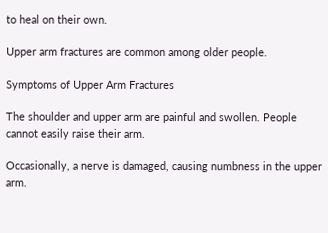to heal on their own.

Upper arm fractures are common among older people.

Symptoms of Upper Arm Fractures

The shoulder and upper arm are painful and swollen. People cannot easily raise their arm.

Occasionally, a nerve is damaged, causing numbness in the upper arm.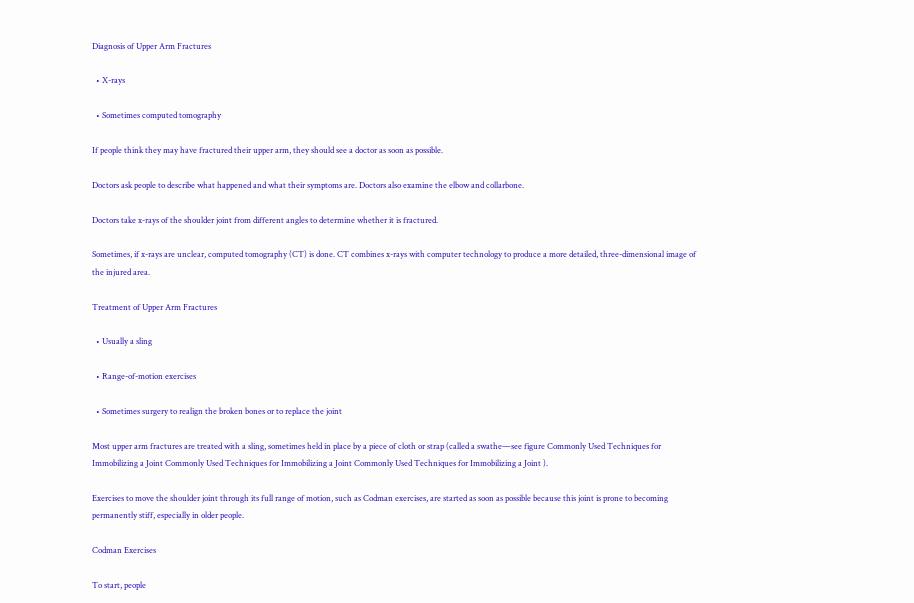Diagnosis of Upper Arm Fractures

  • X-rays

  • Sometimes computed tomography

If people think they may have fractured their upper arm, they should see a doctor as soon as possible.

Doctors ask people to describe what happened and what their symptoms are. Doctors also examine the elbow and collarbone.

Doctors take x-rays of the shoulder joint from different angles to determine whether it is fractured.

Sometimes, if x-rays are unclear, computed tomography (CT) is done. CT combines x-rays with computer technology to produce a more detailed, three-dimensional image of the injured area.

Treatment of Upper Arm Fractures

  • Usually a sling

  • Range-of-motion exercises

  • Sometimes surgery to realign the broken bones or to replace the joint

Most upper arm fractures are treated with a sling, sometimes held in place by a piece of cloth or strap (called a swathe—see figure Commonly Used Techniques for Immobilizing a Joint Commonly Used Techniques for Immobilizing a Joint Commonly Used Techniques for Immobilizing a Joint ).

Exercises to move the shoulder joint through its full range of motion, such as Codman exercises, are started as soon as possible because this joint is prone to becoming permanently stiff, especially in older people.

Codman Exercises

To start, people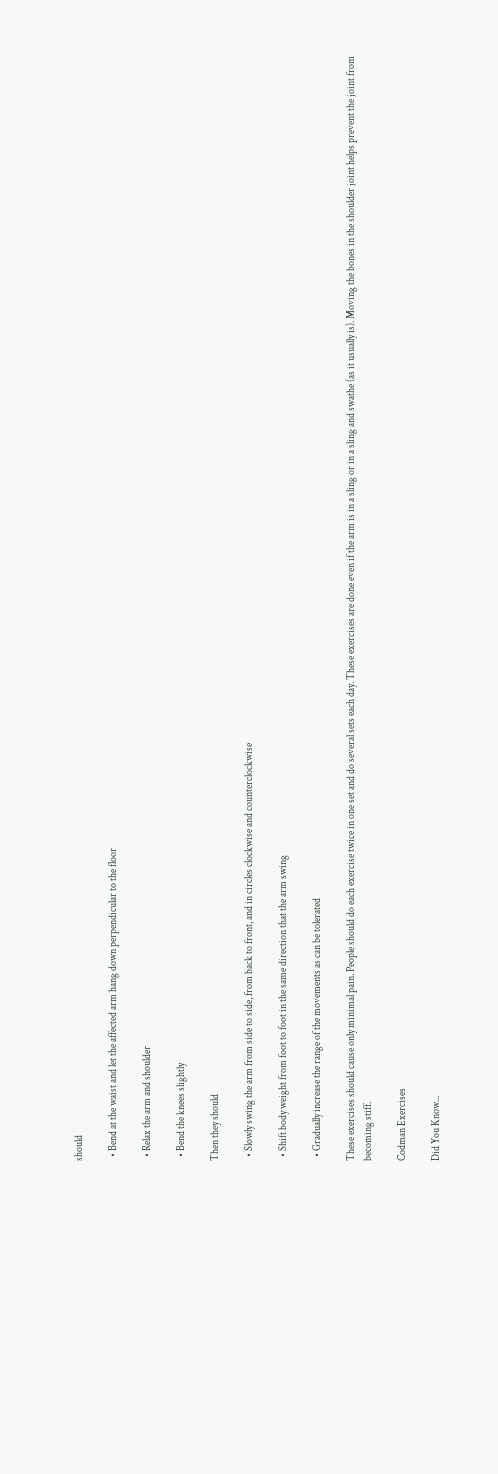should

  • Bend at the waist and let the affected arm hang down perpendicular to the floor

  • Relax the arm and shoulder

  • Bend the knees slightly

Then they should

  • Slowly swing the arm from side to side, from back to front, and in circles clockwise and counterclockwise

  • Shift body weight from foot to foot in the same direction that the arm swing

  • Gradually increase the range of the movements as can be tolerated

These exercises should cause only minimal pain. People should do each exercise twice in one set and do several sets each day. These exercises are done even if the arm is in a sling or in a sling and swathe (as it usually is). Moving the bones in the shoulder joint helps prevent the joint from becoming stiff.

Codman Exercises

Did You Know...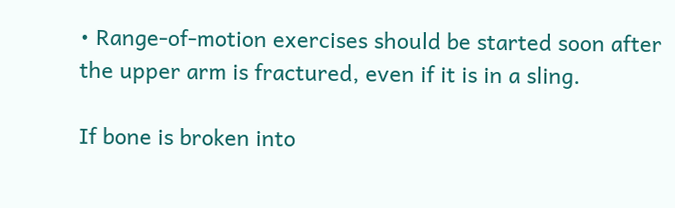• Range-of-motion exercises should be started soon after the upper arm is fractured, even if it is in a sling.

If bone is broken into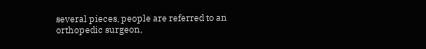several pieces, people are referred to an orthopedic surgeon,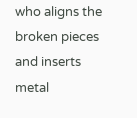who aligns the broken pieces and inserts metal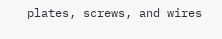plates, screws, and wires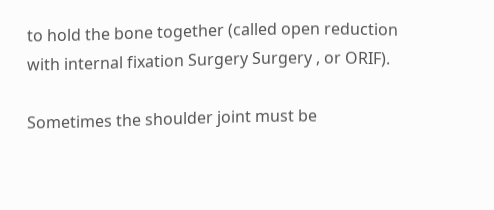to hold the bone together (called open reduction with internal fixation Surgery Surgery , or ORIF).

Sometimes the shoulder joint must be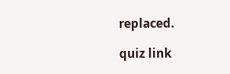replaced.

quiz link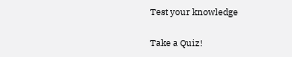Test your knowledge

Take a Quiz!